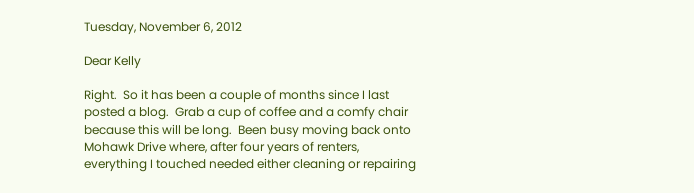Tuesday, November 6, 2012

Dear Kelly

Right.  So it has been a couple of months since I last posted a blog.  Grab a cup of coffee and a comfy chair because this will be long.  Been busy moving back onto Mohawk Drive where, after four years of renters, everything I touched needed either cleaning or repairing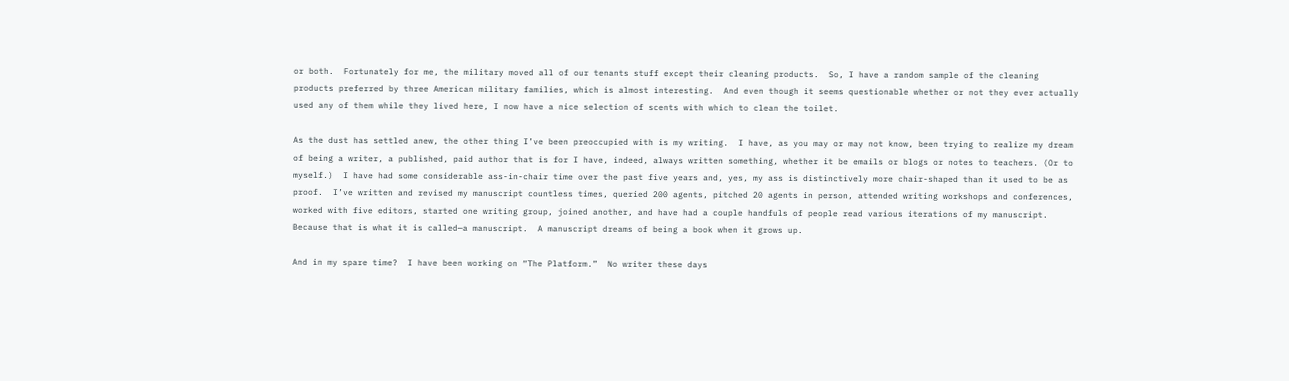or both.  Fortunately for me, the military moved all of our tenants stuff except their cleaning products.  So, I have a random sample of the cleaning products preferred by three American military families, which is almost interesting.  And even though it seems questionable whether or not they ever actually used any of them while they lived here, I now have a nice selection of scents with which to clean the toilet.

As the dust has settled anew, the other thing I’ve been preoccupied with is my writing.  I have, as you may or may not know, been trying to realize my dream of being a writer, a published, paid author that is for I have, indeed, always written something, whether it be emails or blogs or notes to teachers. (Or to myself.)  I have had some considerable ass-in-chair time over the past five years and, yes, my ass is distinctively more chair-shaped than it used to be as proof.  I’ve written and revised my manuscript countless times, queried 200 agents, pitched 20 agents in person, attended writing workshops and conferences, worked with five editors, started one writing group, joined another, and have had a couple handfuls of people read various iterations of my manuscript.  Because that is what it is called—a manuscript.  A manuscript dreams of being a book when it grows up.

And in my spare time?  I have been working on “The Platform.”  No writer these days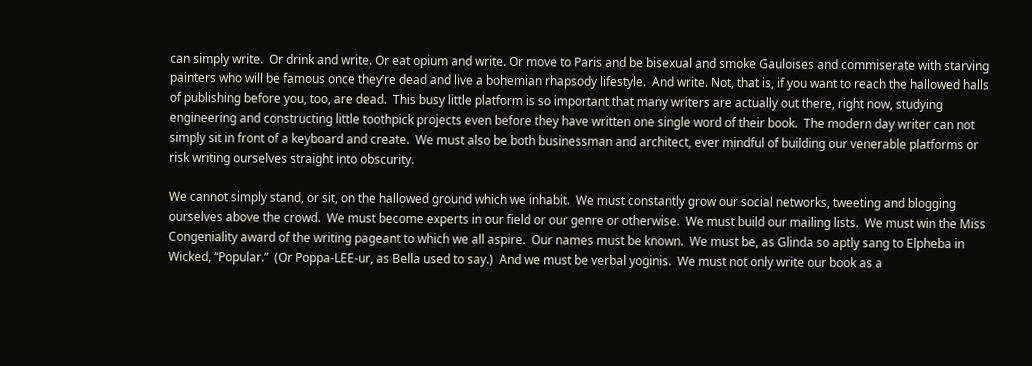can simply write.  Or drink and write. Or eat opium and write. Or move to Paris and be bisexual and smoke Gauloises and commiserate with starving painters who will be famous once they’re dead and live a bohemian rhapsody lifestyle.  And write. Not, that is, if you want to reach the hallowed halls of publishing before you, too, are dead.  This busy little platform is so important that many writers are actually out there, right now, studying engineering and constructing little toothpick projects even before they have written one single word of their book.  The modern day writer can not simply sit in front of a keyboard and create.  We must also be both businessman and architect, ever mindful of building our venerable platforms or risk writing ourselves straight into obscurity.

We cannot simply stand, or sit, on the hallowed ground which we inhabit.  We must constantly grow our social networks, tweeting and blogging ourselves above the crowd.  We must become experts in our field or our genre or otherwise.  We must build our mailing lists.  We must win the Miss Congeniality award of the writing pageant to which we all aspire.  Our names must be known.  We must be, as Glinda so aptly sang to Elpheba in Wicked, “Popular.”  (Or Poppa-LEE-ur, as Bella used to say.)  And we must be verbal yoginis.  We must not only write our book as a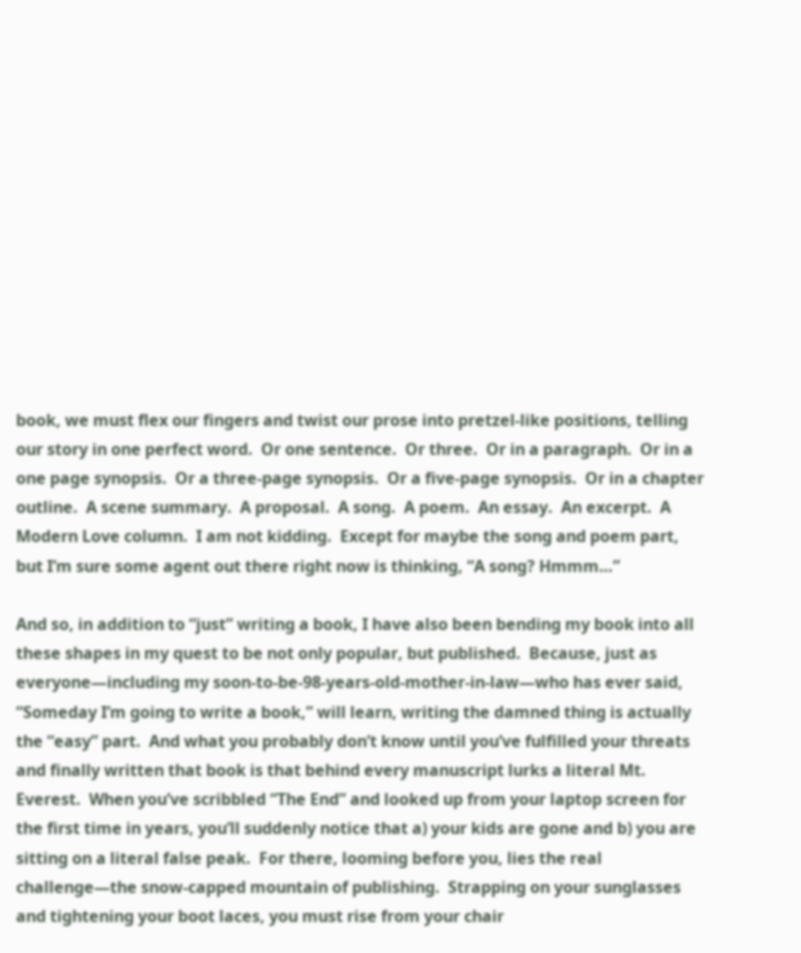book, we must flex our fingers and twist our prose into pretzel-like positions, telling our story in one perfect word.  Or one sentence.  Or three.  Or in a paragraph.  Or in a one page synopsis.  Or a three-page synopsis.  Or a five-page synopsis.  Or in a chapter outline.  A scene summary.  A proposal.  A song.  A poem.  An essay.  An excerpt.  A Modern Love column.  I am not kidding.  Except for maybe the song and poem part, but I’m sure some agent out there right now is thinking, “A song? Hmmm…”

And so, in addition to “just” writing a book, I have also been bending my book into all these shapes in my quest to be not only popular, but published.  Because, just as everyone—including my soon-to-be-98-years-old-mother-in-law—who has ever said, “Someday I’m going to write a book,” will learn, writing the damned thing is actually the “easy” part.  And what you probably don’t know until you’ve fulfilled your threats and finally written that book is that behind every manuscript lurks a literal Mt. Everest.  When you’ve scribbled “The End” and looked up from your laptop screen for the first time in years, you’ll suddenly notice that a) your kids are gone and b) you are sitting on a literal false peak.  For there, looming before you, lies the real challenge—the snow-capped mountain of publishing.  Strapping on your sunglasses and tightening your boot laces, you must rise from your chair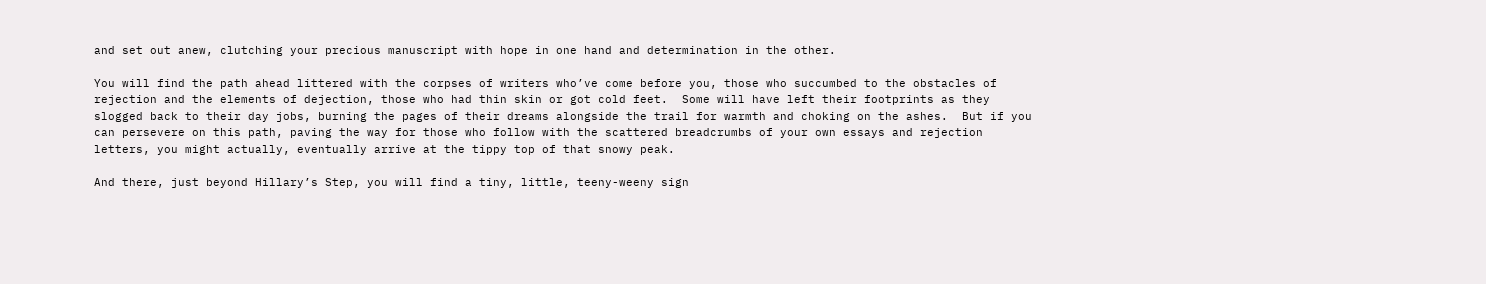and set out anew, clutching your precious manuscript with hope in one hand and determination in the other.

You will find the path ahead littered with the corpses of writers who’ve come before you, those who succumbed to the obstacles of rejection and the elements of dejection, those who had thin skin or got cold feet.  Some will have left their footprints as they slogged back to their day jobs, burning the pages of their dreams alongside the trail for warmth and choking on the ashes.  But if you can persevere on this path, paving the way for those who follow with the scattered breadcrumbs of your own essays and rejection letters, you might actually, eventually arrive at the tippy top of that snowy peak.

And there, just beyond Hillary’s Step, you will find a tiny, little, teeny-weeny sign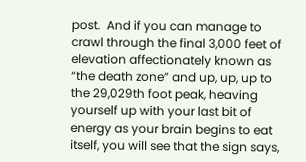post.  And if you can manage to crawl through the final 3,000 feet of elevation affectionately known as “the death zone” and up, up, up to the 29,029th foot peak, heaving yourself up with your last bit of energy as your brain begins to eat itself, you will see that the sign says,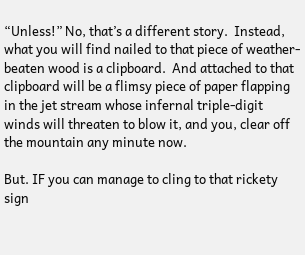“Unless!” No, that’s a different story.  Instead, what you will find nailed to that piece of weather-beaten wood is a clipboard.  And attached to that clipboard will be a flimsy piece of paper flapping in the jet stream whose infernal triple-digit winds will threaten to blow it, and you, clear off the mountain any minute now.

But. IF you can manage to cling to that rickety sign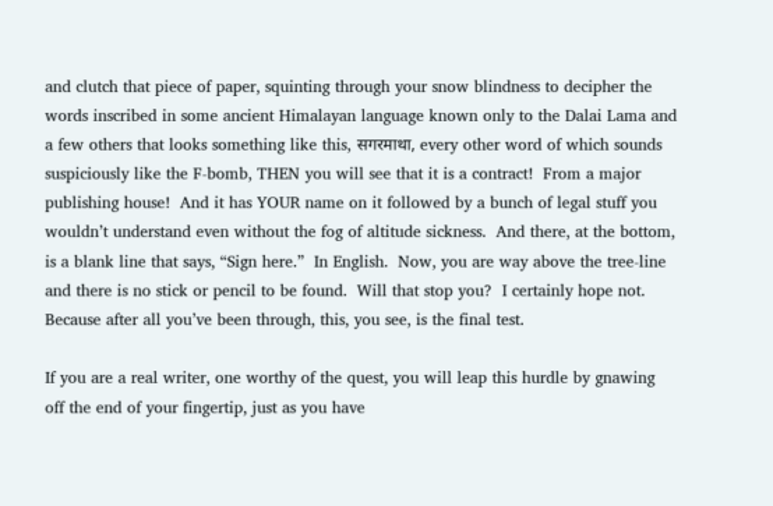and clutch that piece of paper, squinting through your snow blindness to decipher the words inscribed in some ancient Himalayan language known only to the Dalai Lama and a few others that looks something like this, सगरमाथा, every other word of which sounds suspiciously like the F-bomb, THEN you will see that it is a contract!  From a major publishing house!  And it has YOUR name on it followed by a bunch of legal stuff you wouldn’t understand even without the fog of altitude sickness.  And there, at the bottom, is a blank line that says, “Sign here.”  In English.  Now, you are way above the tree-line and there is no stick or pencil to be found.  Will that stop you?  I certainly hope not.  Because after all you’ve been through, this, you see, is the final test.

If you are a real writer, one worthy of the quest, you will leap this hurdle by gnawing off the end of your fingertip, just as you have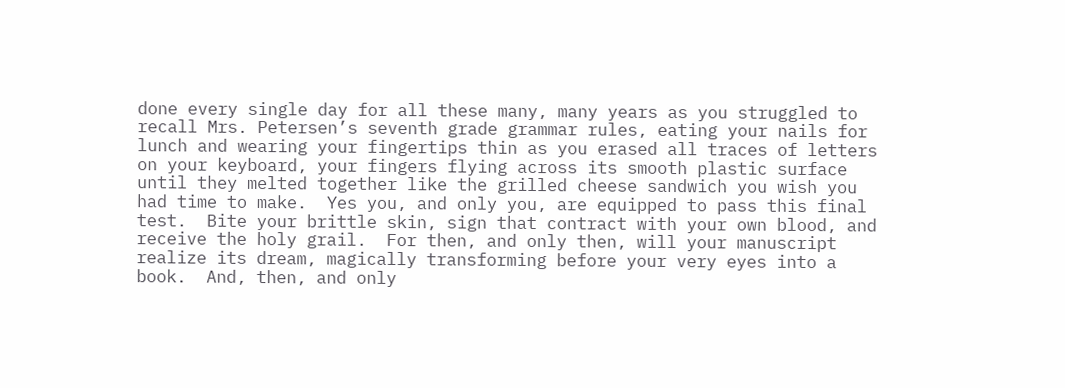done every single day for all these many, many years as you struggled to recall Mrs. Petersen’s seventh grade grammar rules, eating your nails for lunch and wearing your fingertips thin as you erased all traces of letters on your keyboard, your fingers flying across its smooth plastic surface until they melted together like the grilled cheese sandwich you wish you had time to make.  Yes you, and only you, are equipped to pass this final test.  Bite your brittle skin, sign that contract with your own blood, and receive the holy grail.  For then, and only then, will your manuscript realize its dream, magically transforming before your very eyes into a book.  And, then, and only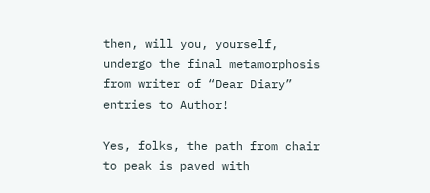then, will you, yourself, undergo the final metamorphosis from writer of “Dear Diary” entries to Author!

Yes, folks, the path from chair to peak is paved with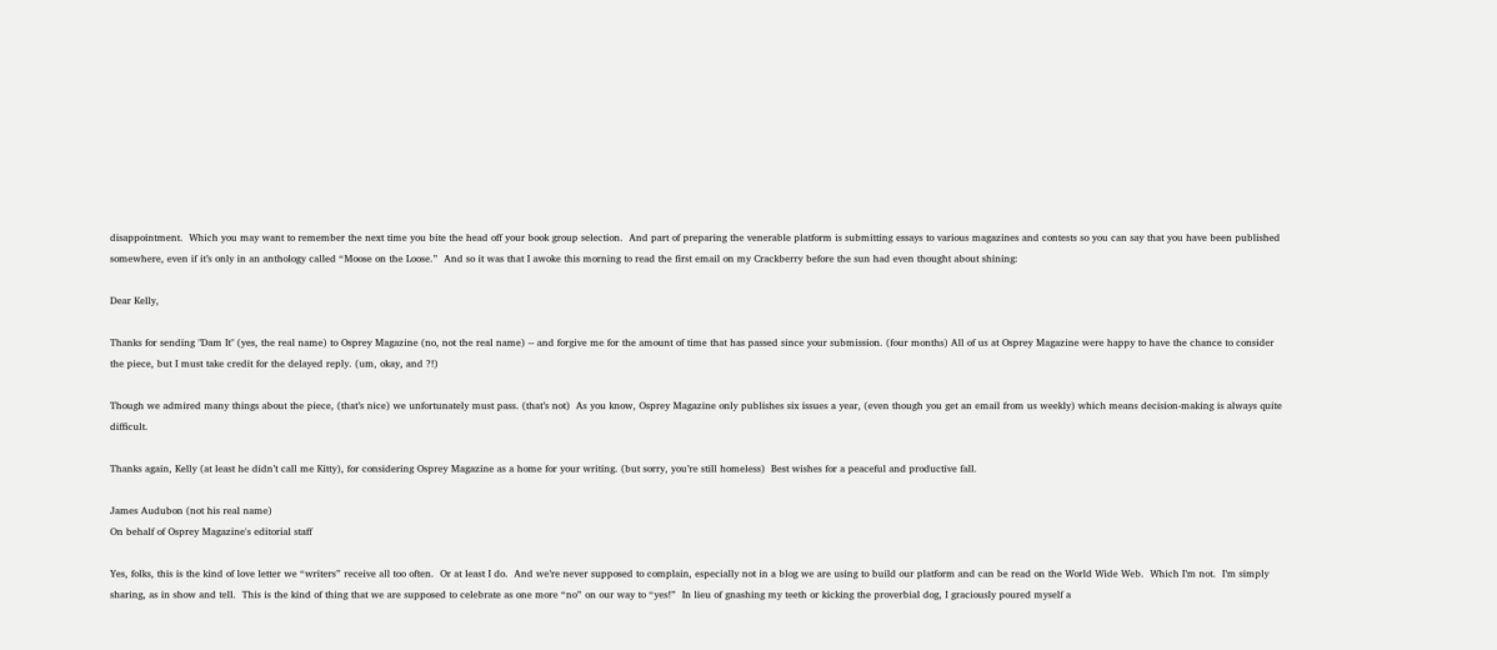disappointment.  Which you may want to remember the next time you bite the head off your book group selection.  And part of preparing the venerable platform is submitting essays to various magazines and contests so you can say that you have been published somewhere, even if it’s only in an anthology called “Moose on the Loose.”  And so it was that I awoke this morning to read the first email on my Crackberry before the sun had even thought about shining:

Dear Kelly,

Thanks for sending "Dam It" (yes, the real name) to Osprey Magazine (no, not the real name) -- and forgive me for the amount of time that has passed since your submission. (four months) All of us at Osprey Magazine were happy to have the chance to consider the piece, but I must take credit for the delayed reply. (um, okay, and ?!)

Though we admired many things about the piece, (that’s nice) we unfortunately must pass. (that’s not)  As you know, Osprey Magazine only publishes six issues a year, (even though you get an email from us weekly) which means decision-making is always quite difficult.

Thanks again, Kelly (at least he didn’t call me Kitty), for considering Osprey Magazine as a home for your writing. (but sorry, you’re still homeless)  Best wishes for a peaceful and productive fall.

James Audubon (not his real name)
On behalf of Osprey Magazine's editorial staff

Yes, folks, this is the kind of love letter we “writers” receive all too often.  Or at least I do.  And we’re never supposed to complain, especially not in a blog we are using to build our platform and can be read on the World Wide Web.  Which I’m not.  I’m simply sharing, as in show and tell.  This is the kind of thing that we are supposed to celebrate as one more “no” on our way to “yes!”  In lieu of gnashing my teeth or kicking the proverbial dog, I graciously poured myself a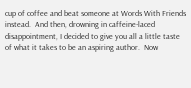cup of coffee and beat someone at Words With Friends instead.  And then, drowning in caffeine-laced disappointment, I decided to give you all a little taste of what it takes to be an aspiring author.  Now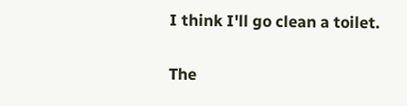I think I'll go clean a toilet.

The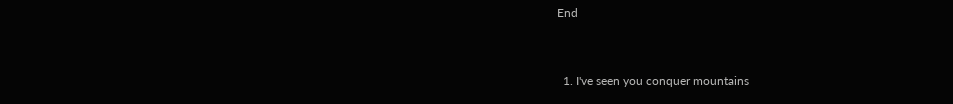End


  1. I've seen you conquer mountains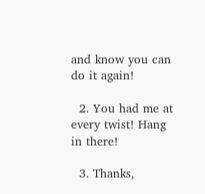and know you can do it again!

  2. You had me at every twist! Hang in there!

  3. Thanks,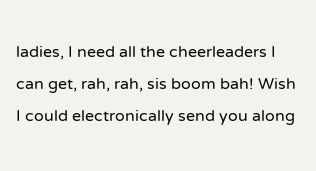ladies, I need all the cheerleaders I can get, rah, rah, sis boom bah! Wish I could electronically send you along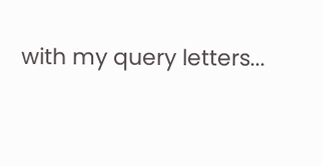with my query letters...